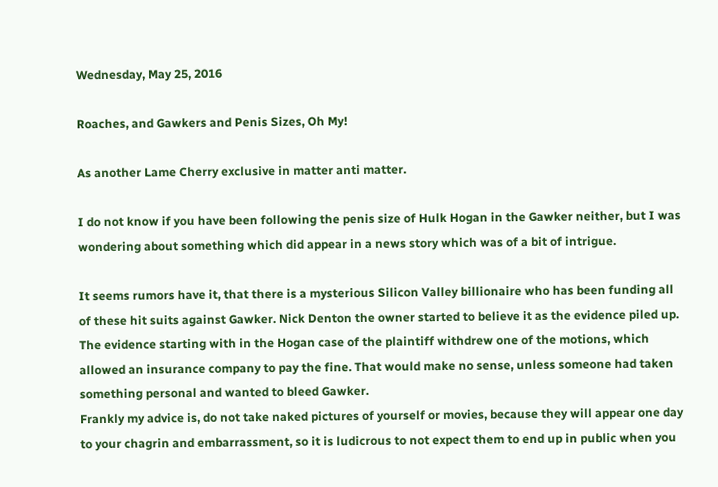Wednesday, May 25, 2016

Roaches, and Gawkers and Penis Sizes, Oh My!

As another Lame Cherry exclusive in matter anti matter.

I do not know if you have been following the penis size of Hulk Hogan in the Gawker neither, but I was wondering about something which did appear in a news story which was of a bit of intrigue.

It seems rumors have it, that there is a mysterious Silicon Valley billionaire who has been funding all of these hit suits against Gawker. Nick Denton the owner started to believe it as the evidence piled up. The evidence starting with in the Hogan case of the plaintiff withdrew one of the motions, which allowed an insurance company to pay the fine. That would make no sense, unless someone had taken something personal and wanted to bleed Gawker.
Frankly my advice is, do not take naked pictures of yourself or movies, because they will appear one day to your chagrin and embarrassment, so it is ludicrous to not expect them to end up in public when you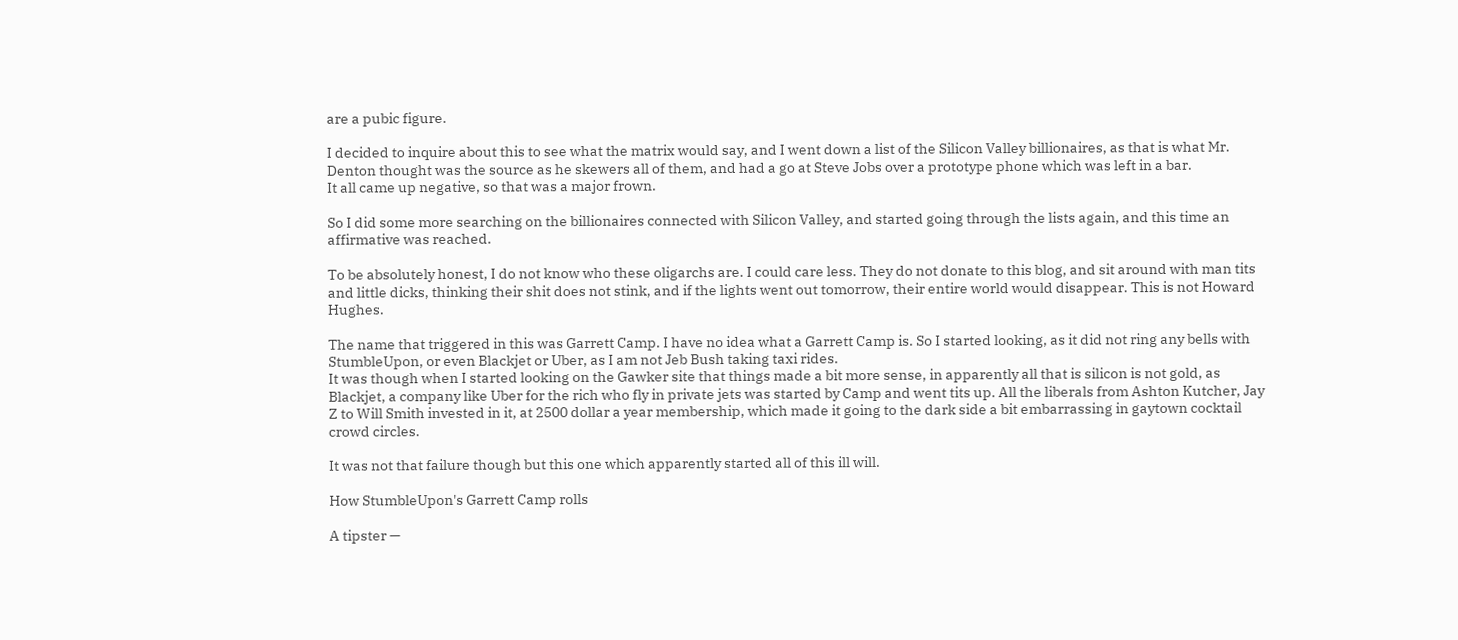are a pubic figure.

I decided to inquire about this to see what the matrix would say, and I went down a list of the Silicon Valley billionaires, as that is what Mr. Denton thought was the source as he skewers all of them, and had a go at Steve Jobs over a prototype phone which was left in a bar.
It all came up negative, so that was a major frown.

So I did some more searching on the billionaires connected with Silicon Valley, and started going through the lists again, and this time an affirmative was reached.

To be absolutely honest, I do not know who these oligarchs are. I could care less. They do not donate to this blog, and sit around with man tits and little dicks, thinking their shit does not stink, and if the lights went out tomorrow, their entire world would disappear. This is not Howard Hughes.

The name that triggered in this was Garrett Camp. I have no idea what a Garrett Camp is. So I started looking, as it did not ring any bells with StumbleUpon, or even Blackjet or Uber, as I am not Jeb Bush taking taxi rides.
It was though when I started looking on the Gawker site that things made a bit more sense, in apparently all that is silicon is not gold, as Blackjet, a company like Uber for the rich who fly in private jets was started by Camp and went tits up. All the liberals from Ashton Kutcher, Jay Z to Will Smith invested in it, at 2500 dollar a year membership, which made it going to the dark side a bit embarrassing in gaytown cocktail crowd circles.

It was not that failure though but this one which apparently started all of this ill will.

How StumbleUpon's Garrett Camp rolls

A tipster —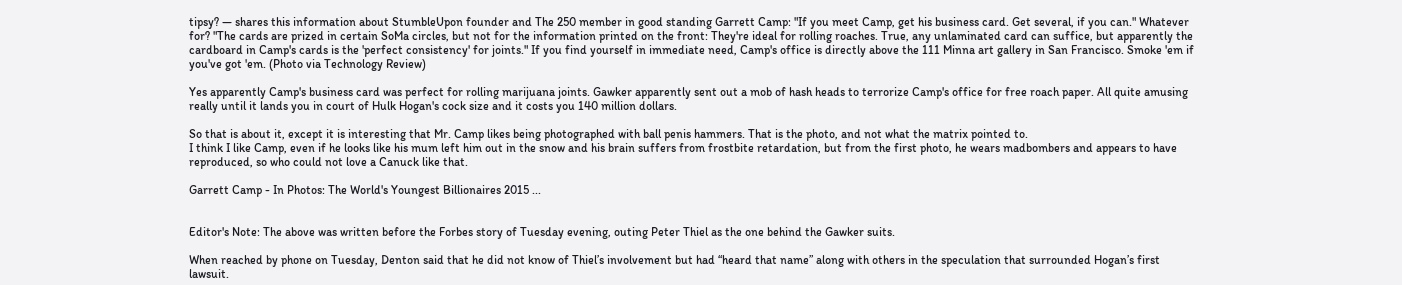tipsy? — shares this information about StumbleUpon founder and The 250 member in good standing Garrett Camp: "If you meet Camp, get his business card. Get several, if you can." Whatever for? "The cards are prized in certain SoMa circles, but not for the information printed on the front: They're ideal for rolling roaches. True, any unlaminated card can suffice, but apparently the cardboard in Camp's cards is the 'perfect consistency' for joints." If you find yourself in immediate need, Camp's office is directly above the 111 Minna art gallery in San Francisco. Smoke 'em if you've got 'em. (Photo via Technology Review)

Yes apparently Camp's business card was perfect for rolling marijuana joints. Gawker apparently sent out a mob of hash heads to terrorize Camp's office for free roach paper. All quite amusing really until it lands you in court of Hulk Hogan's cock size and it costs you 140 million dollars.

So that is about it, except it is interesting that Mr. Camp likes being photographed with ball penis hammers. That is the photo, and not what the matrix pointed to.
I think I like Camp, even if he looks like his mum left him out in the snow and his brain suffers from frostbite retardation, but from the first photo, he wears madbombers and appears to have reproduced, so who could not love a Canuck like that.

Garrett Camp - In Photos: The World's Youngest Billionaires 2015 ...


Editor's Note: The above was written before the Forbes story of Tuesday evening, outing Peter Thiel as the one behind the Gawker suits.

When reached by phone on Tuesday, Denton said that he did not know of Thiel’s involvement but had “heard that name” along with others in the speculation that surrounded Hogan’s first lawsuit.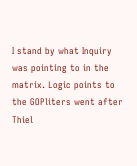I stand by what Inquiry was pointing to in the matrix. Logic points to the GOPliters went after Thiel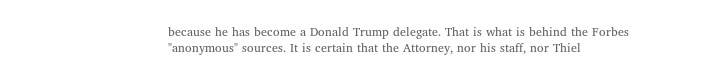because he has become a Donald Trump delegate. That is what is behind the Forbes "anonymous" sources. It is certain that the Attorney, nor his staff, nor Thiel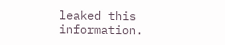leaked this information.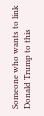Someone who wants to link Donald Trump to this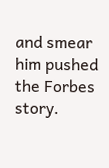and smear him pushed the Forbes story.